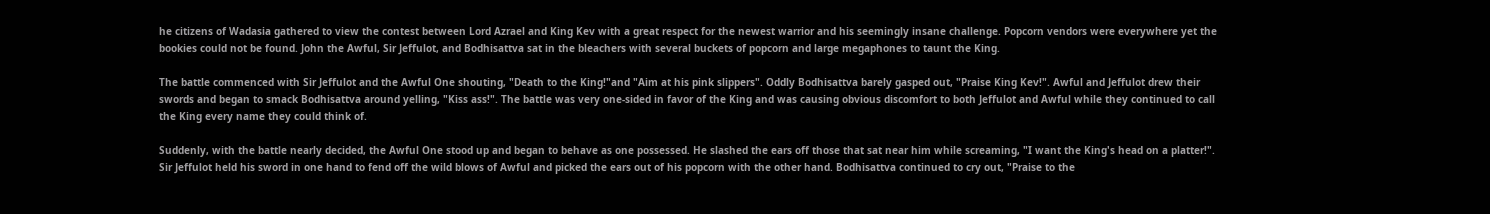he citizens of Wadasia gathered to view the contest between Lord Azrael and King Kev with a great respect for the newest warrior and his seemingly insane challenge. Popcorn vendors were everywhere yet the bookies could not be found. John the Awful, Sir Jeffulot, and Bodhisattva sat in the bleachers with several buckets of popcorn and large megaphones to taunt the King.

The battle commenced with Sir Jeffulot and the Awful One shouting, "Death to the King!"and "Aim at his pink slippers". Oddly Bodhisattva barely gasped out, "Praise King Kev!". Awful and Jeffulot drew their swords and began to smack Bodhisattva around yelling, "Kiss ass!". The battle was very one-sided in favor of the King and was causing obvious discomfort to both Jeffulot and Awful while they continued to call the King every name they could think of.

Suddenly, with the battle nearly decided, the Awful One stood up and began to behave as one possessed. He slashed the ears off those that sat near him while screaming, "I want the King's head on a platter!". Sir Jeffulot held his sword in one hand to fend off the wild blows of Awful and picked the ears out of his popcorn with the other hand. Bodhisattva continued to cry out, "Praise to the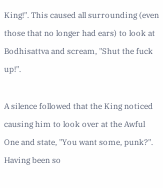King!". This caused all surrounding (even those that no longer had ears) to look at Bodhisattva and scream, "Shut the fuck up!".

A silence followed that the King noticed causing him to look over at the Awful One and state, "You want some, punk?". Having been so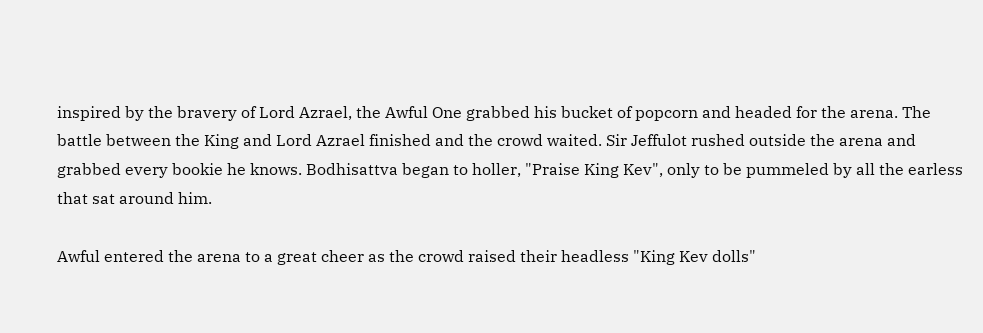inspired by the bravery of Lord Azrael, the Awful One grabbed his bucket of popcorn and headed for the arena. The battle between the King and Lord Azrael finished and the crowd waited. Sir Jeffulot rushed outside the arena and grabbed every bookie he knows. Bodhisattva began to holler, "Praise King Kev", only to be pummeled by all the earless that sat around him.

Awful entered the arena to a great cheer as the crowd raised their headless "King Kev dolls"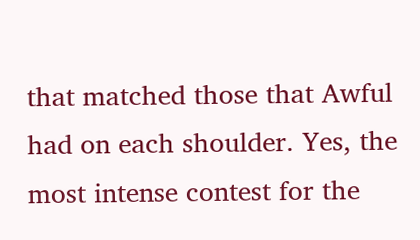that matched those that Awful had on each shoulder. Yes, the most intense contest for the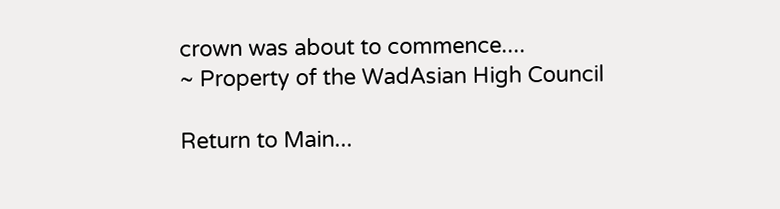crown was about to commence....
~ Property of the WadAsian High Council

Return to Main...